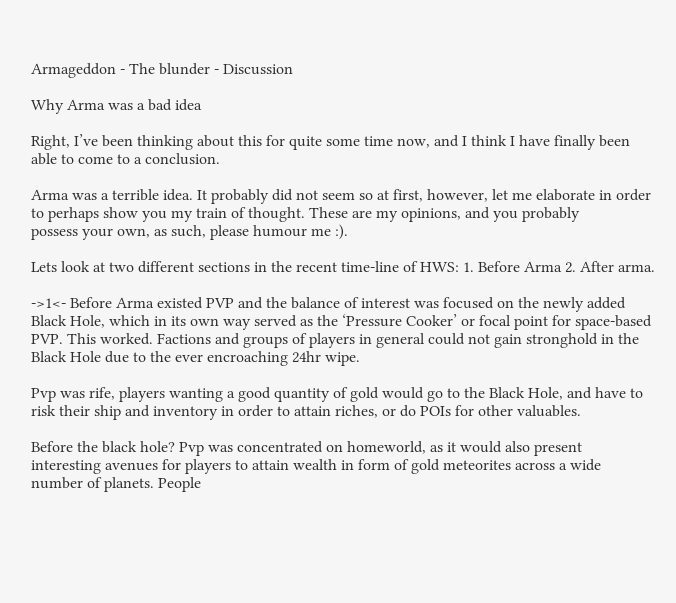Armageddon - The blunder - Discussion

Why Arma was a bad idea

Right, I’ve been thinking about this for quite some time now, and I think I have finally been able to come to a conclusion.

Arma was a terrible idea. It probably did not seem so at first, however, let me elaborate in order to perhaps show you my train of thought. These are my opinions, and you probably
possess your own, as such, please humour me :).

Lets look at two different sections in the recent time-line of HWS: 1. Before Arma 2. After arma.

->1<- Before Arma existed PVP and the balance of interest was focused on the newly added Black Hole, which in its own way served as the ‘Pressure Cooker’ or focal point for space-based PVP. This worked. Factions and groups of players in general could not gain stronghold in the Black Hole due to the ever encroaching 24hr wipe.

Pvp was rife, players wanting a good quantity of gold would go to the Black Hole, and have to risk their ship and inventory in order to attain riches, or do POIs for other valuables.

Before the black hole? Pvp was concentrated on homeworld, as it would also present interesting avenues for players to attain wealth in form of gold meteorites across a wide number of planets. People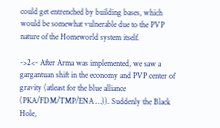could get entrenched by building bases, which would be somewhat vulnerable due to the PVP nature of the Homeworld system itself.

->2<- After Arma was implemented, we saw a gargantuan shift in the economy and PVP center of gravity (atleast for the blue alliance (PKA/FDM/TMP/ENA …)). Suddenly the Black Hole,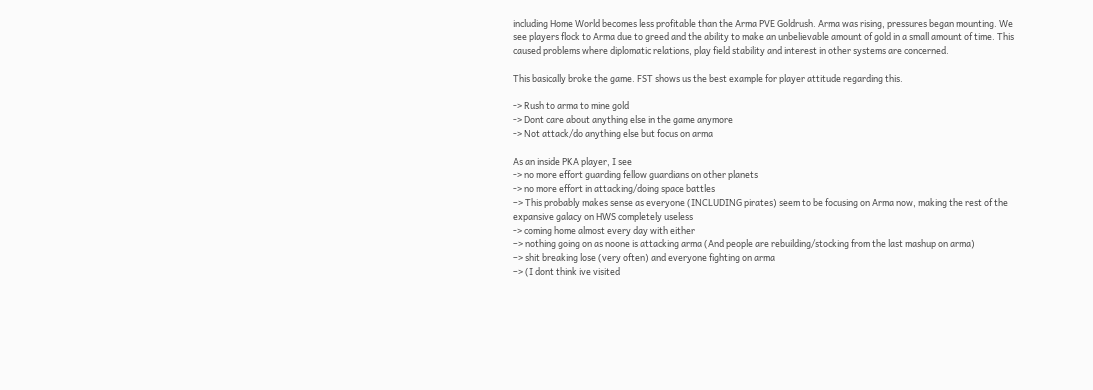including Home World becomes less profitable than the Arma PVE Goldrush. Arma was rising, pressures began mounting. We see players flock to Arma due to greed and the ability to make an unbelievable amount of gold in a small amount of time. This caused problems where diplomatic relations, play field stability and interest in other systems are concerned.

This basically broke the game. FST shows us the best example for player attitude regarding this.

-> Rush to arma to mine gold
-> Dont care about anything else in the game anymore
-> Not attack/do anything else but focus on arma

As an inside PKA player, I see
-> no more effort guarding fellow guardians on other planets
-> no more effort in attacking/doing space battles
–> This probably makes sense as everyone (INCLUDING pirates) seem to be focusing on Arma now, making the rest of the expansive galacy on HWS completely useless
-> coming home almost every day with either
–> nothing going on as noone is attacking arma (And people are rebuilding/stocking from the last mashup on arma)
–> shit breaking lose (very often) and everyone fighting on arma
–> (I dont think ive visited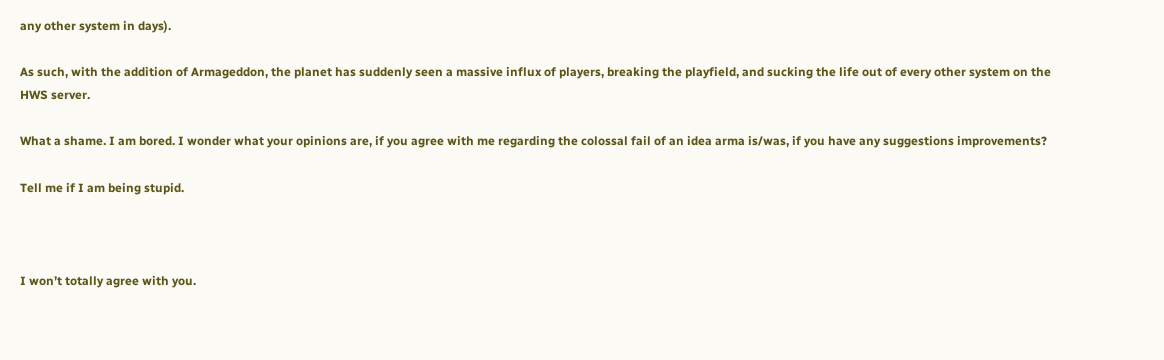any other system in days).

As such, with the addition of Armageddon, the planet has suddenly seen a massive influx of players, breaking the playfield, and sucking the life out of every other system on the HWS server.

What a shame. I am bored. I wonder what your opinions are, if you agree with me regarding the colossal fail of an idea arma is/was, if you have any suggestions improvements?

Tell me if I am being stupid.



I won’t totally agree with you.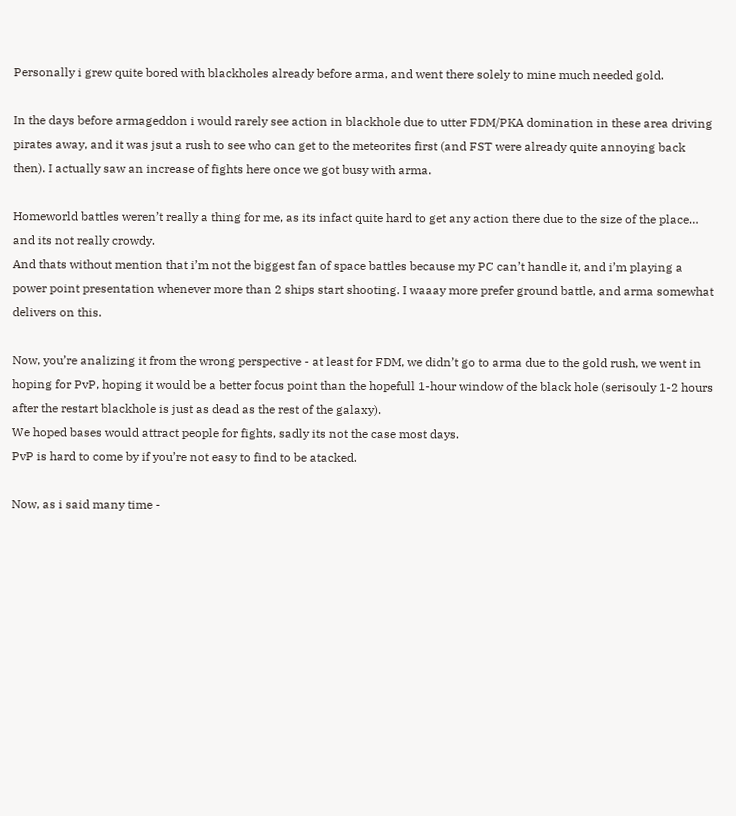Personally i grew quite bored with blackholes already before arma, and went there solely to mine much needed gold.

In the days before armageddon i would rarely see action in blackhole due to utter FDM/PKA domination in these area driving pirates away, and it was jsut a rush to see who can get to the meteorites first (and FST were already quite annoying back then). I actually saw an increase of fights here once we got busy with arma.

Homeworld battles weren’t really a thing for me, as its infact quite hard to get any action there due to the size of the place… and its not really crowdy.
And thats without mention that i’m not the biggest fan of space battles because my PC can’t handle it, and i’m playing a power point presentation whenever more than 2 ships start shooting. I waaay more prefer ground battle, and arma somewhat delivers on this.

Now, you’re analizing it from the wrong perspective - at least for FDM, we didn’t go to arma due to the gold rush, we went in hoping for PvP, hoping it would be a better focus point than the hopefull 1-hour window of the black hole (serisouly 1-2 hours after the restart blackhole is just as dead as the rest of the galaxy).
We hoped bases would attract people for fights, sadly its not the case most days.
PvP is hard to come by if you’re not easy to find to be atacked.

Now, as i said many time -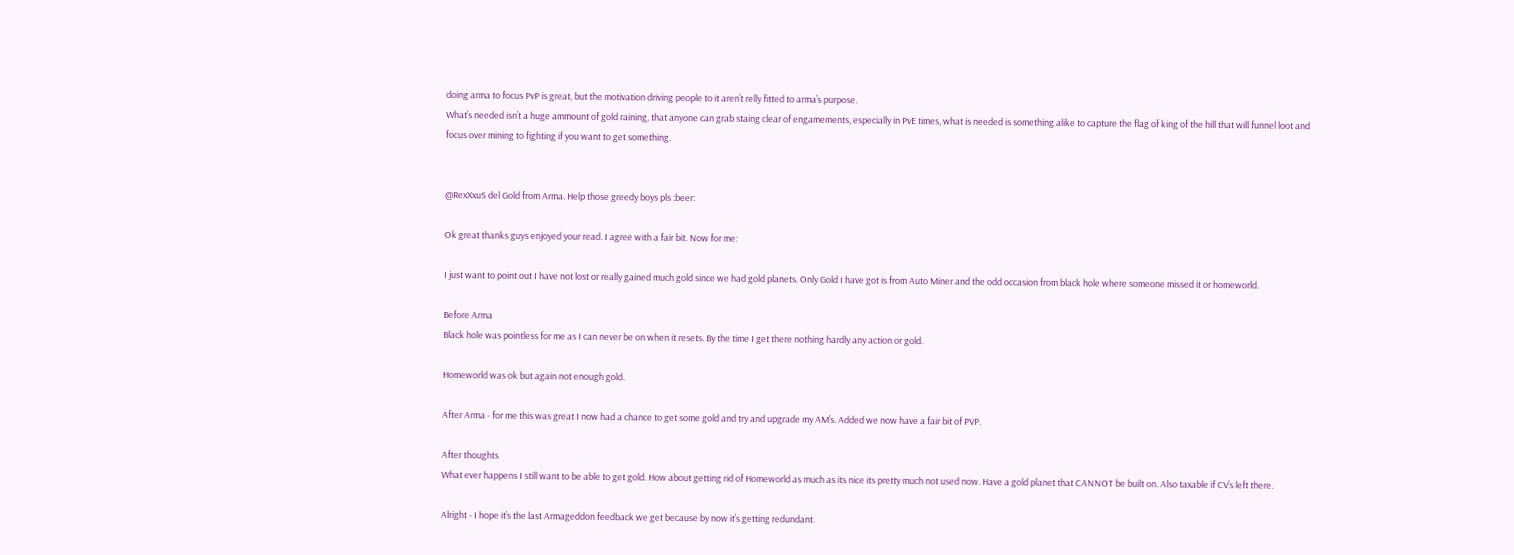doing arma to focus PvP is great, but the motivation driving people to it aren’t relly fitted to arma’s purpose.
What’s needed isn’t a huge ammount of gold raining, that anyone can grab staing clear of engamements, especially in PvE times, what is needed is something alike to capture the flag of king of the hill that will funnel loot and focus over mining to fighting if you want to get something.


@RexXxuS del Gold from Arma. Help those greedy boys pls :beer:

Ok great thanks guys enjoyed your read. I agree with a fair bit. Now for me:

I just want to point out I have not lost or really gained much gold since we had gold planets. Only Gold I have got is from Auto Miner and the odd occasion from black hole where someone missed it or homeworld.

Before Arma
Black hole was pointless for me as I can never be on when it resets. By the time I get there nothing hardly any action or gold.

Homeworld was ok but again not enough gold.

After Arma - for me this was great I now had a chance to get some gold and try and upgrade my AM’s. Added we now have a fair bit of PVP.

After thoughts
What ever happens I still want to be able to get gold. How about getting rid of Homeworld as much as its nice its pretty much not used now. Have a gold planet that CANNOT be built on. Also taxable if CV’s left there.

Alright - I hope it’s the last Armageddon feedback we get because by now it’s getting redundant.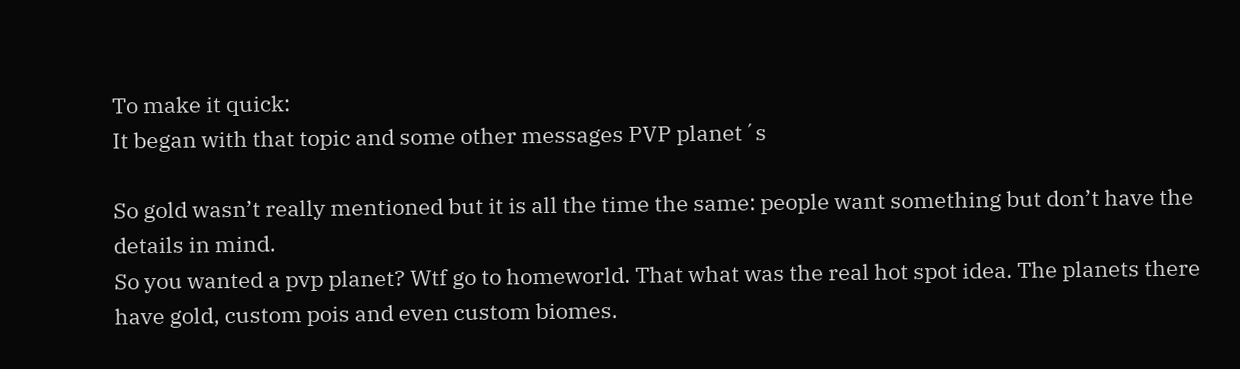To make it quick:
It began with that topic and some other messages PVP planet´s

So gold wasn’t really mentioned but it is all the time the same: people want something but don’t have the details in mind.
So you wanted a pvp planet? Wtf go to homeworld. That what was the real hot spot idea. The planets there have gold, custom pois and even custom biomes.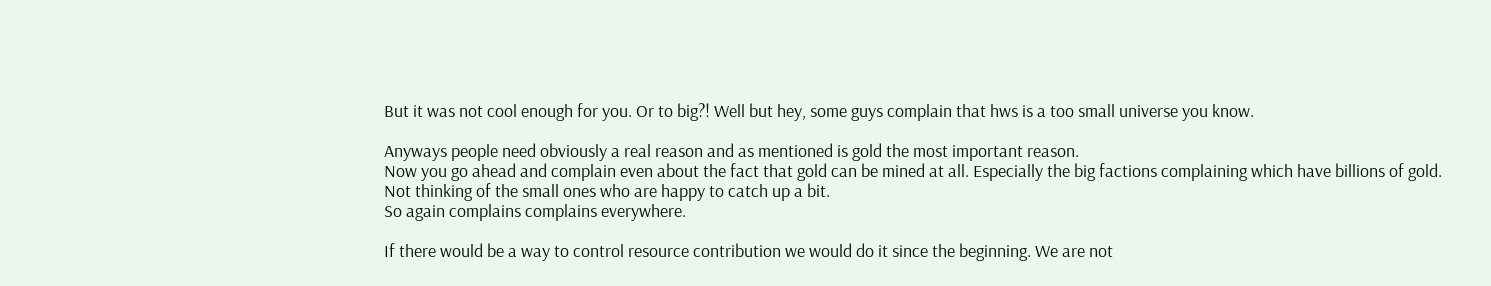But it was not cool enough for you. Or to big?! Well but hey, some guys complain that hws is a too small universe you know.

Anyways people need obviously a real reason and as mentioned is gold the most important reason.
Now you go ahead and complain even about the fact that gold can be mined at all. Especially the big factions complaining which have billions of gold. Not thinking of the small ones who are happy to catch up a bit.
So again complains complains everywhere.

If there would be a way to control resource contribution we would do it since the beginning. We are not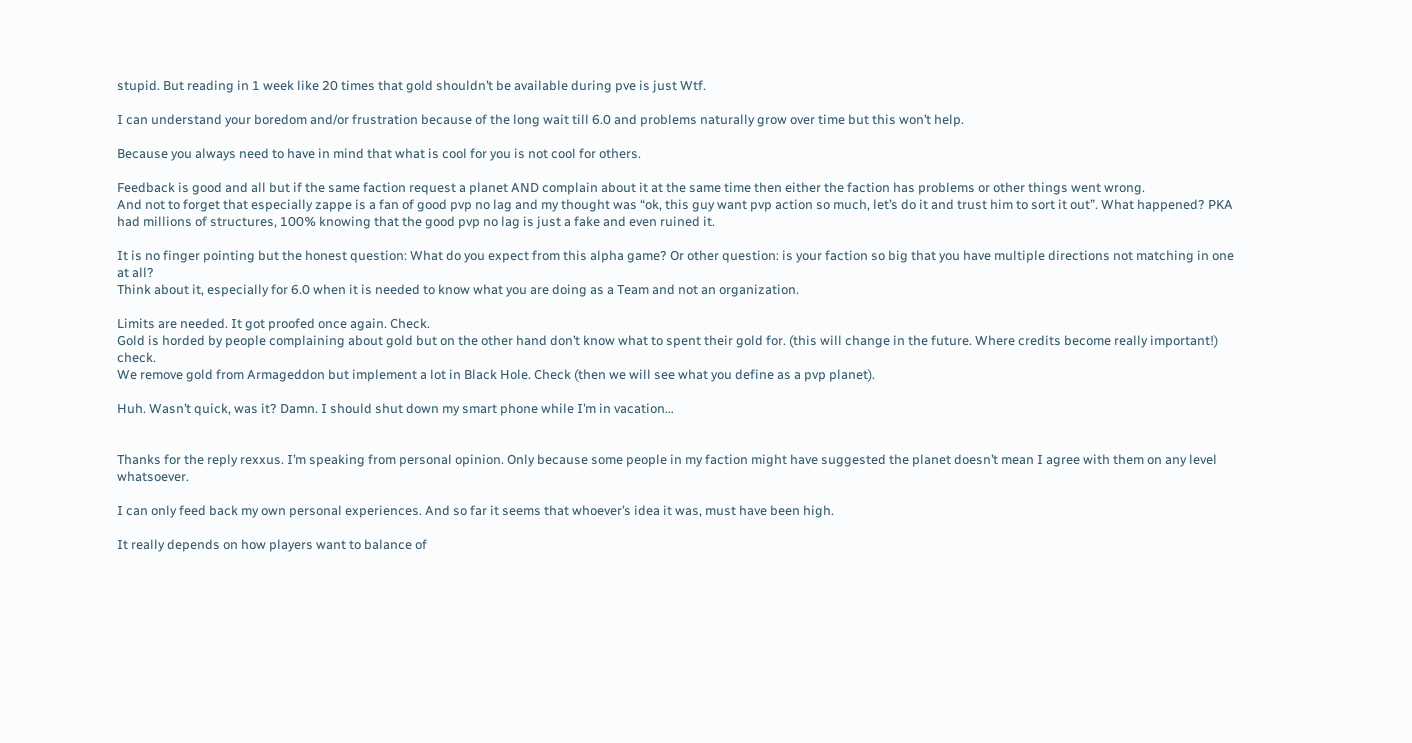stupid. But reading in 1 week like 20 times that gold shouldn’t be available during pve is just Wtf.

I can understand your boredom and/or frustration because of the long wait till 6.0 and problems naturally grow over time but this won’t help.

Because you always need to have in mind that what is cool for you is not cool for others.

Feedback is good and all but if the same faction request a planet AND complain about it at the same time then either the faction has problems or other things went wrong.
And not to forget that especially zappe is a fan of good pvp no lag and my thought was “ok, this guy want pvp action so much, let’s do it and trust him to sort it out”. What happened? PKA had millions of structures, 100% knowing that the good pvp no lag is just a fake and even ruined it.

It is no finger pointing but the honest question: What do you expect from this alpha game? Or other question: is your faction so big that you have multiple directions not matching in one at all?
Think about it, especially for 6.0 when it is needed to know what you are doing as a Team and not an organization.

Limits are needed. It got proofed once again. Check.
Gold is horded by people complaining about gold but on the other hand don’t know what to spent their gold for. (this will change in the future. Where credits become really important!) check.
We remove gold from Armageddon but implement a lot in Black Hole. Check (then we will see what you define as a pvp planet).

Huh. Wasn’t quick, was it? Damn. I should shut down my smart phone while I’m in vacation…


Thanks for the reply rexxus. I’m speaking from personal opinion. Only because some people in my faction might have suggested the planet doesn’t mean I agree with them on any level whatsoever.

I can only feed back my own personal experiences. And so far it seems that whoever’s idea it was, must have been high.

It really depends on how players want to balance of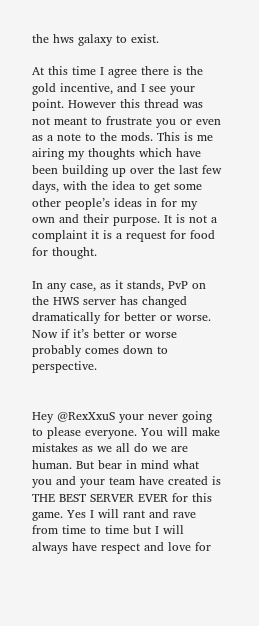the hws galaxy to exist.

At this time I agree there is the gold incentive, and I see your point. However this thread was not meant to frustrate you or even as a note to the mods. This is me airing my thoughts which have been building up over the last few days, with the idea to get some other people’s ideas in for my own and their purpose. It is not a complaint it is a request for food for thought.

In any case, as it stands, PvP on the HWS server has changed dramatically for better or worse. Now if it’s better or worse probably comes down to perspective.


Hey @RexXxuS your never going to please everyone. You will make mistakes as we all do we are human. But bear in mind what you and your team have created is THE BEST SERVER EVER for this game. Yes I will rant and rave from time to time but I will always have respect and love for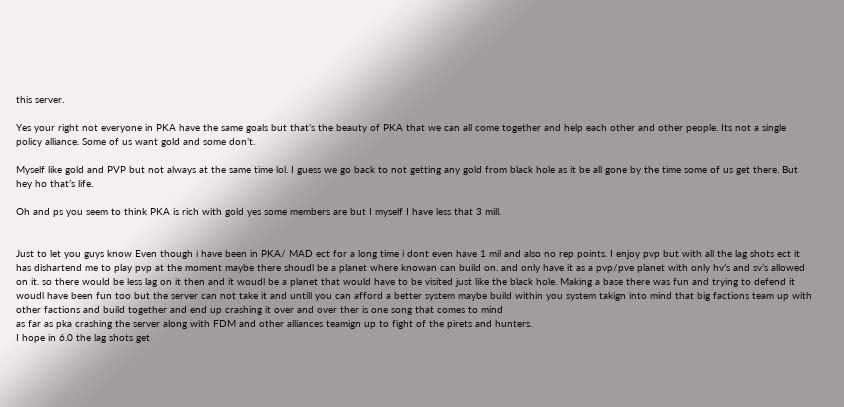this server.

Yes your right not everyone in PKA have the same goals but that’s the beauty of PKA that we can all come together and help each other and other people. Its not a single policy alliance. Some of us want gold and some don’t.

Myself like gold and PVP but not always at the same time lol. I guess we go back to not getting any gold from black hole as it be all gone by the time some of us get there. But hey ho that’s life.

Oh and ps you seem to think PKA is rich with gold yes some members are but I myself I have less that 3 mill.


Just to let you guys know Even though i have been in PKA/ MAD ect for a long time i dont even have 1 mil and also no rep points. I enjoy pvp but with all the lag shots ect it has dishartend me to play pvp at the moment maybe there shoudl be a planet where knowan can build on. and only have it as a pvp/pve planet with only hv’s and sv’s allowed on it. so there would be less lag on it then and it woudl be a planet that would have to be visited just like the black hole. Making a base there was fun and trying to defend it woudl have been fun too but the server can not take it and untill you can afford a better system maybe build within you system takign into mind that big factions team up with other factions and build together and end up crashing it over and over ther is one song that comes to mind
as far as pka crashing the server along with FDM and other alliances teamign up to fight of the pirets and hunters.
I hope in 6.0 the lag shots get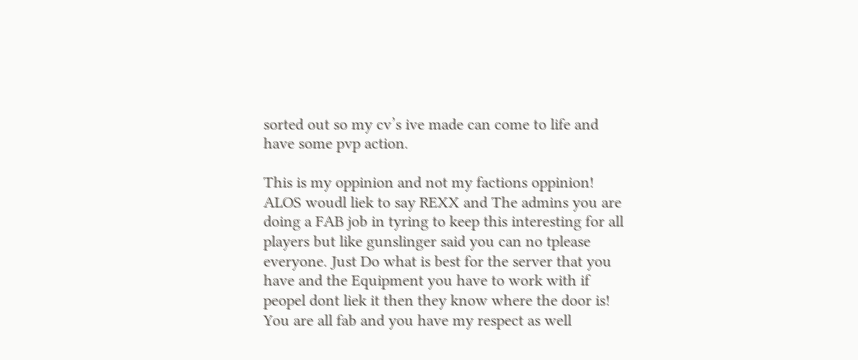sorted out so my cv’s ive made can come to life and have some pvp action.

This is my oppinion and not my factions oppinion!
ALOS woudl liek to say REXX and The admins you are doing a FAB job in tyring to keep this interesting for all players but like gunslinger said you can no tplease everyone. Just Do what is best for the server that you have and the Equipment you have to work with if peopel dont liek it then they know where the door is! You are all fab and you have my respect as well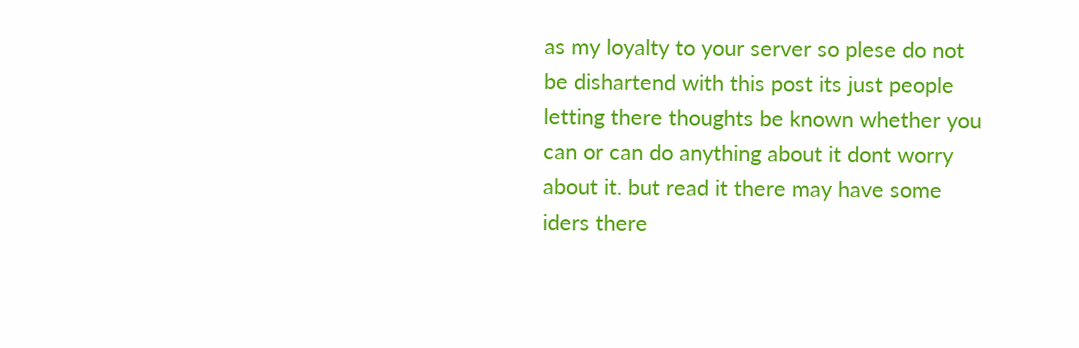as my loyalty to your server so plese do not be dishartend with this post its just people letting there thoughts be known whether you can or can do anything about it dont worry about it. but read it there may have some iders there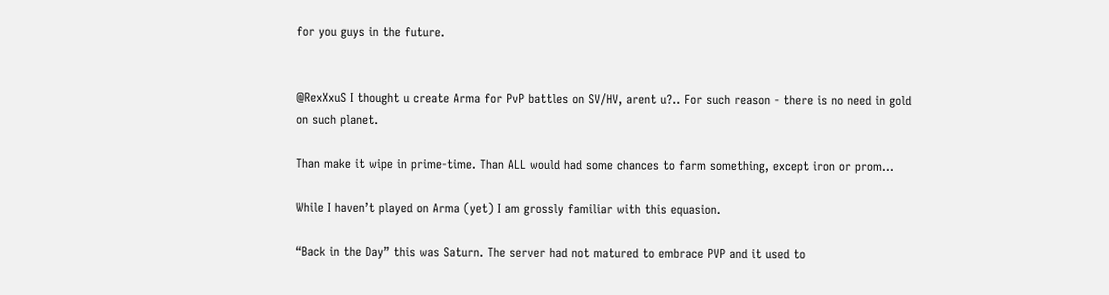for you guys in the future.


@RexXxuS I thought u create Arma for PvP battles on SV/HV, arent u?.. For such reason - there is no need in gold on such planet.

Than make it wipe in prime-time. Than ALL would had some chances to farm something, except iron or prom…

While I haven’t played on Arma (yet) I am grossly familiar with this equasion.

“Back in the Day” this was Saturn. The server had not matured to embrace PVP and it used to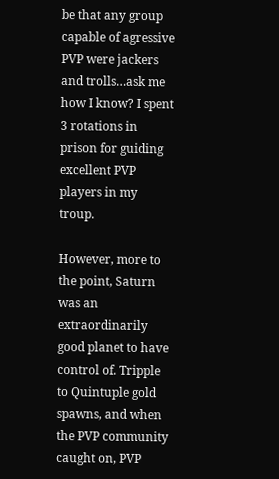be that any group capable of agressive PVP were jackers and trolls…ask me how I know? I spent 3 rotations in prison for guiding excellent PVP players in my troup.

However, more to the point, Saturn was an extraordinarily good planet to have control of. Tripple to Quintuple gold spawns, and when the PVP community caught on, PVP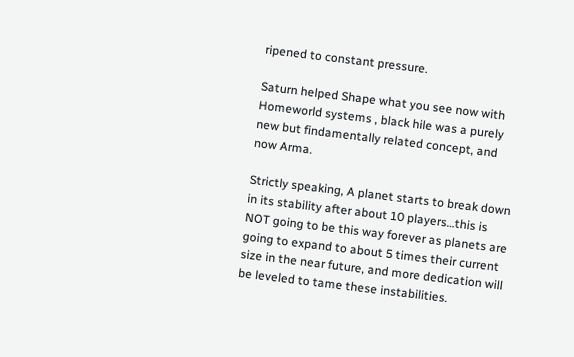ripened to constant pressure.

Saturn helped Shape what you see now with Homeworld systems , black hile was a purely new but findamentally related concept, and now Arma.

Strictly speaking, A planet starts to break down in its stability after about 10 players…this is NOT going to be this way forever as planets are going to expand to about 5 times their current size in the near future, and more dedication will be leveled to tame these instabilities.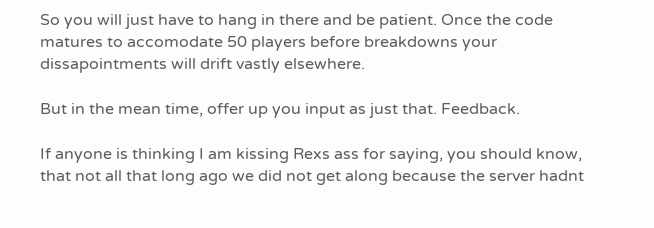So you will just have to hang in there and be patient. Once the code matures to accomodate 50 players before breakdowns your dissapointments will drift vastly elsewhere.

But in the mean time, offer up you input as just that. Feedback.

If anyone is thinking I am kissing Rexs ass for saying, you should know, that not all that long ago we did not get along because the server hadnt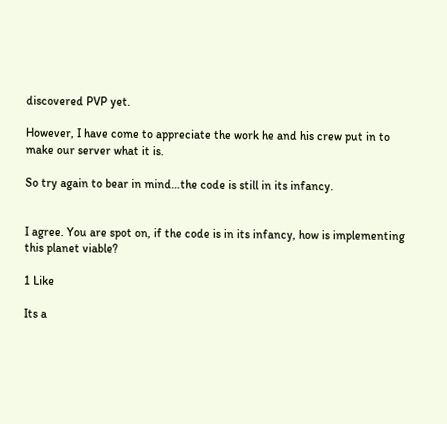discovered PVP yet.

However, I have come to appreciate the work he and his crew put in to make our server what it is.

So try again to bear in mind…the code is still in its infancy.


I agree. You are spot on, if the code is in its infancy, how is implementing this planet viable?

1 Like

Its a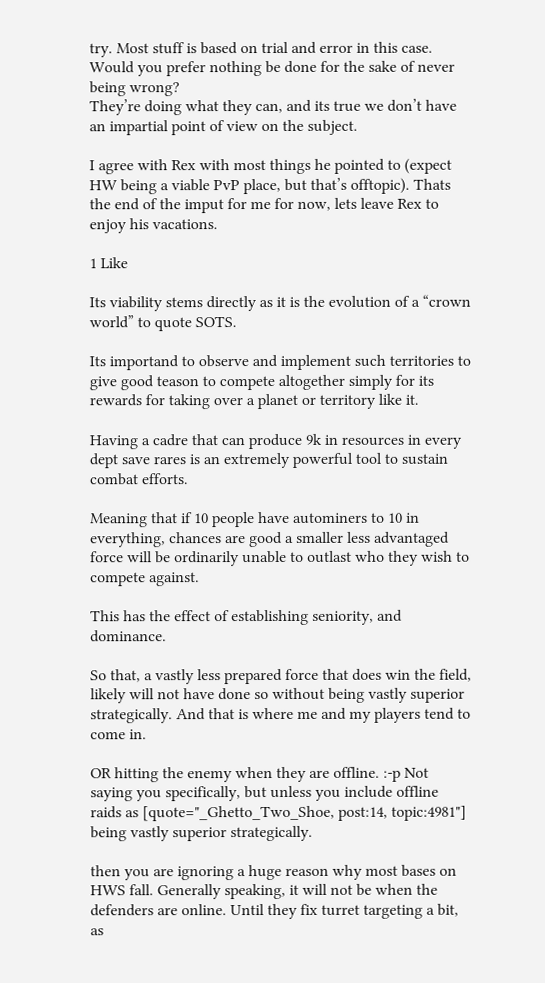try. Most stuff is based on trial and error in this case. Would you prefer nothing be done for the sake of never being wrong?
They’re doing what they can, and its true we don’t have an impartial point of view on the subject.

I agree with Rex with most things he pointed to (expect HW being a viable PvP place, but that’s offtopic). Thats the end of the imput for me for now, lets leave Rex to enjoy his vacations.

1 Like

Its viability stems directly as it is the evolution of a “crown world” to quote SOTS.

Its importand to observe and implement such territories to give good teason to compete altogether simply for its rewards for taking over a planet or territory like it.

Having a cadre that can produce 9k in resources in every dept save rares is an extremely powerful tool to sustain combat efforts.

Meaning that if 10 people have autominers to 10 in everything, chances are good a smaller less advantaged force will be ordinarily unable to outlast who they wish to compete against.

This has the effect of establishing seniority, and dominance.

So that, a vastly less prepared force that does win the field, likely will not have done so without being vastly superior strategically. And that is where me and my players tend to come in.

OR hitting the enemy when they are offline. :-p Not saying you specifically, but unless you include offline raids as [quote="_Ghetto_Two_Shoe, post:14, topic:4981"]
being vastly superior strategically.

then you are ignoring a huge reason why most bases on HWS fall. Generally speaking, it will not be when the defenders are online. Until they fix turret targeting a bit, as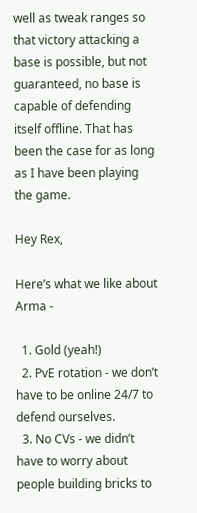well as tweak ranges so that victory attacking a base is possible, but not guaranteed, no base is capable of defending itself offline. That has been the case for as long as I have been playing the game.

Hey Rex,

Here’s what we like about Arma -

  1. Gold (yeah!)
  2. PvE rotation - we don’t have to be online 24/7 to defend ourselves.
  3. No CVs - we didn’t have to worry about people building bricks to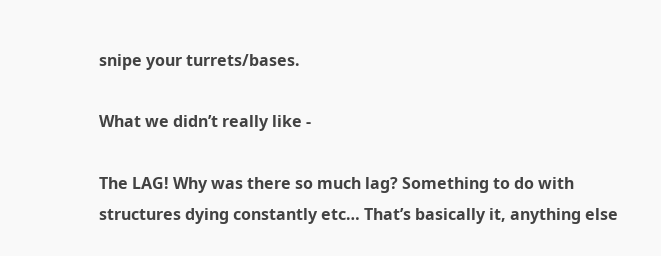snipe your turrets/bases.

What we didn’t really like -

The LAG! Why was there so much lag? Something to do with structures dying constantly etc… That’s basically it, anything else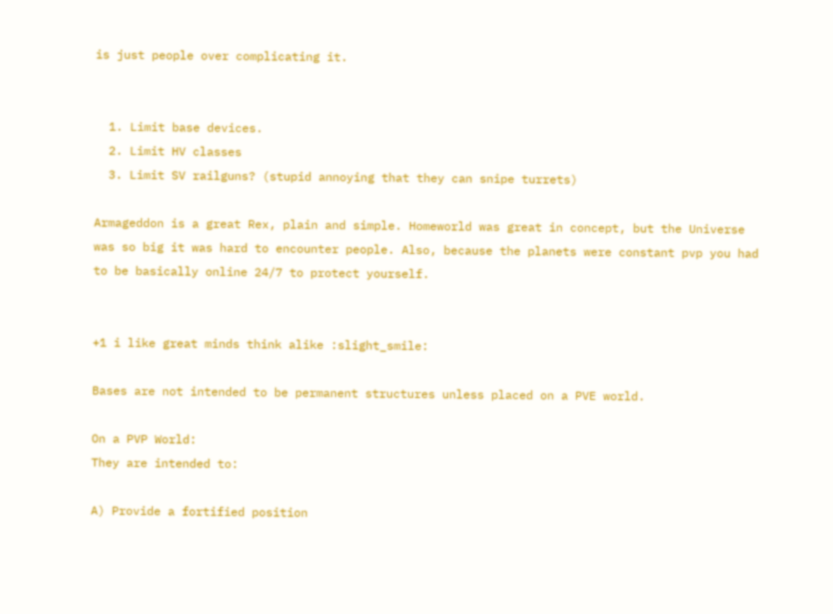is just people over complicating it.


  1. Limit base devices.
  2. Limit HV classes
  3. Limit SV railguns? (stupid annoying that they can snipe turrets)

Armageddon is a great Rex, plain and simple. Homeworld was great in concept, but the Universe was so big it was hard to encounter people. Also, because the planets were constant pvp you had to be basically online 24/7 to protect yourself.


+1 i like great minds think alike :slight_smile:

Bases are not intended to be permanent structures unless placed on a PVE world.

On a PVP World:
They are intended to:

A) Provide a fortified position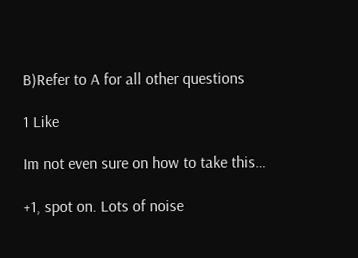B)Refer to A for all other questions

1 Like

Im not even sure on how to take this…

+1, spot on. Lots of noise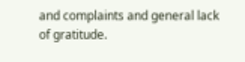and complaints and general lack of gratitude.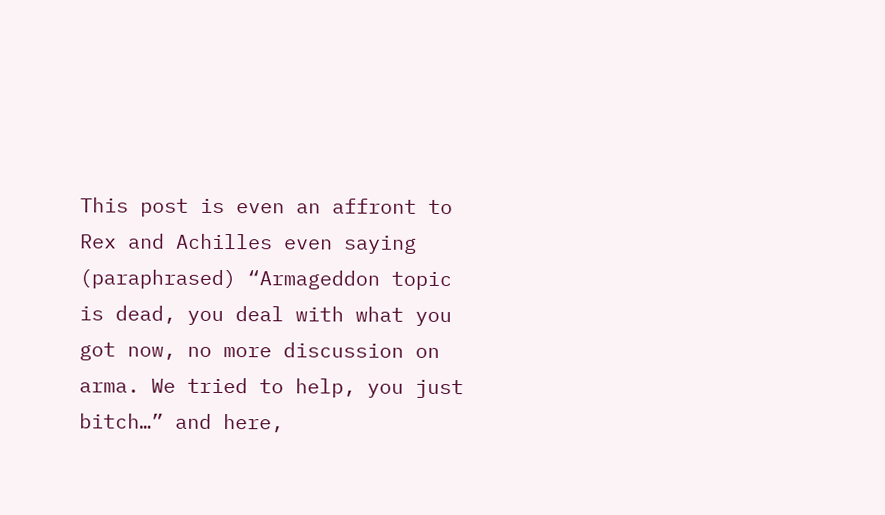This post is even an affront to Rex and Achilles even saying (paraphrased) “Armageddon topic is dead, you deal with what you got now, no more discussion on arma. We tried to help, you just bitch…” and here,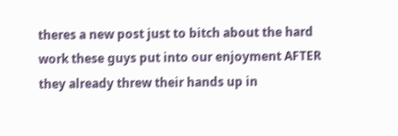theres a new post just to bitch about the hard work these guys put into our enjoyment AFTER they already threw their hands up in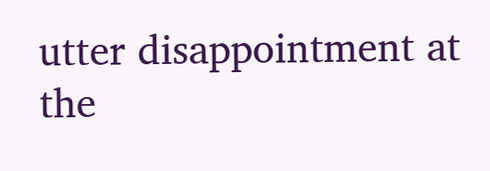utter disappointment at the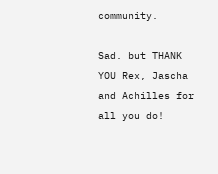community.

Sad. but THANK YOU Rex, Jascha and Achilles for all you do!